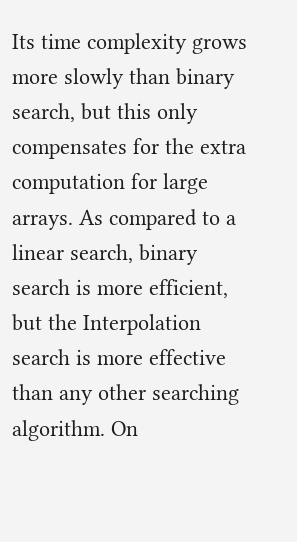Its time complexity grows more slowly than binary search, but this only compensates for the extra computation for large arrays. As compared to a linear search, binary search is more efficient, but the Interpolation search is more effective than any other searching algorithm. On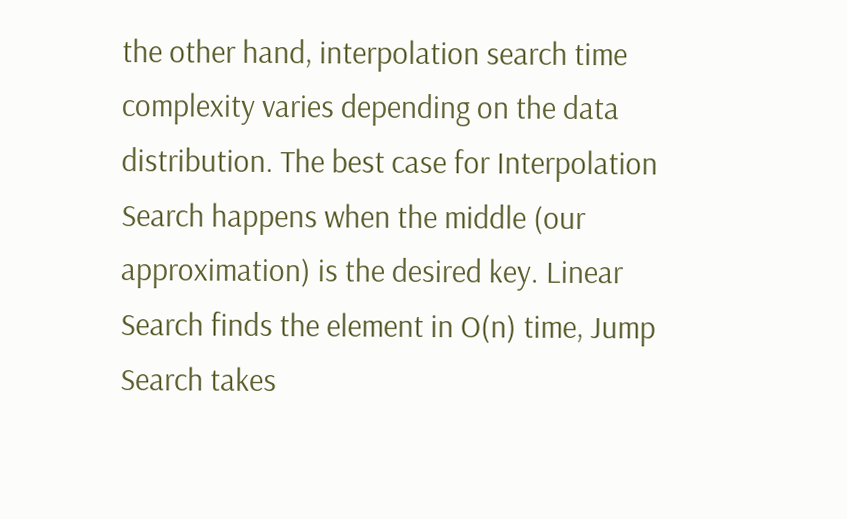the other hand, interpolation search time complexity varies depending on the data distribution. The best case for Interpolation Search happens when the middle (our approximation) is the desired key. Linear Search finds the element in O(n) time, Jump Search takes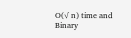O(√ n) time and Binary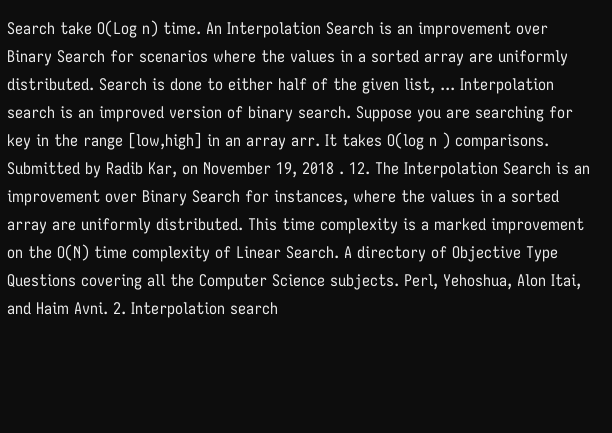Search take O(Log n) time. An Interpolation Search is an improvement over Binary Search for scenarios where the values in a sorted array are uniformly distributed. Search is done to either half of the given list, ... Interpolation search is an improved version of binary search. Suppose you are searching for key in the range [low,high] in an array arr. It takes O(log n ) comparisons. Submitted by Radib Kar, on November 19, 2018 . 12. The Interpolation Search is an improvement over Binary Search for instances, where the values in a sorted array are uniformly distributed. This time complexity is a marked improvement on the O(N) time complexity of Linear Search. A directory of Objective Type Questions covering all the Computer Science subjects. Perl, Yehoshua, Alon Itai, and Haim Avni. 2. Interpolation search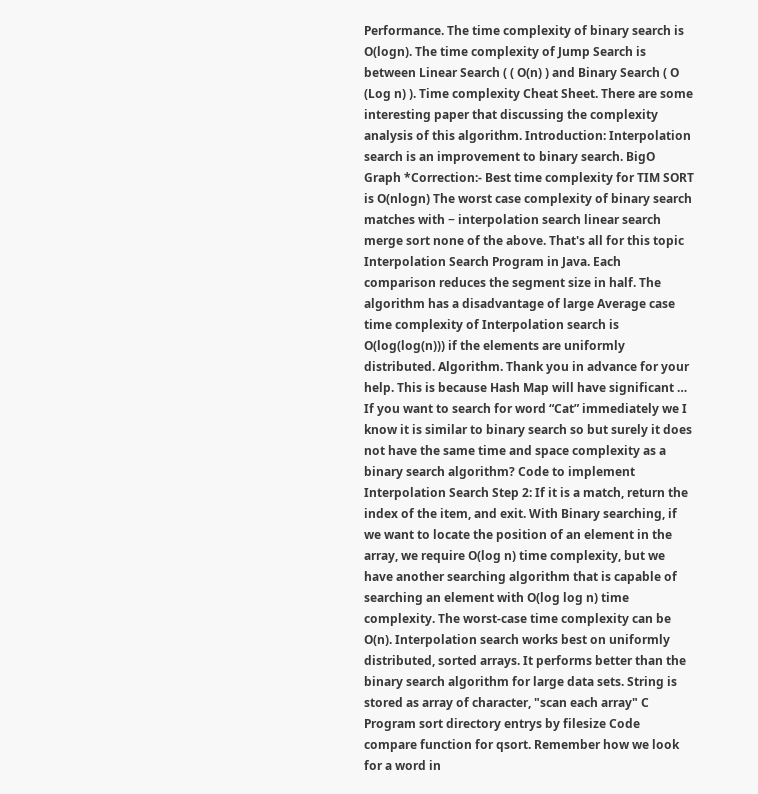Performance. The time complexity of binary search is O(logn). The time complexity of Jump Search is between Linear Search ( ( O(n) ) and Binary Search ( O (Log n) ). Time complexity Cheat Sheet. There are some interesting paper that discussing the complexity analysis of this algorithm. Introduction: Interpolation search is an improvement to binary search. BigO Graph *Correction:- Best time complexity for TIM SORT is O(nlogn) The worst case complexity of binary search matches with − interpolation search linear search merge sort none of the above. That's all for this topic Interpolation Search Program in Java. Each comparison reduces the segment size in half. The algorithm has a disadvantage of large Average case time complexity of Interpolation search is O(log(log(n))) if the elements are uniformly distributed. Algorithm. Thank you in advance for your help. This is because Hash Map will have significant … If you want to search for word “Cat” immediately we I know it is similar to binary search so but surely it does not have the same time and space complexity as a binary search algorithm? Code to implement Interpolation Search Step 2: If it is a match, return the index of the item, and exit. With Binary searching, if we want to locate the position of an element in the array, we require O(log n) time complexity, but we have another searching algorithm that is capable of searching an element with O(log log n) time complexity. The worst-case time complexity can be O(n). Interpolation search works best on uniformly distributed, sorted arrays. It performs better than the binary search algorithm for large data sets. String is stored as array of character, "scan each array" C Program sort directory entrys by filesize Code compare function for qsort. Remember how we look for a word in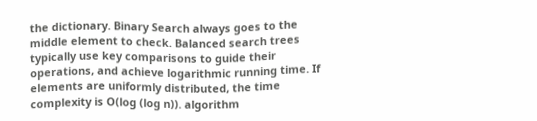the dictionary. Binary Search always goes to the middle element to check. Balanced search trees typically use key comparisons to guide their operations, and achieve logarithmic running time. If elements are uniformly distributed, the time complexity is O(log (log n)). algorithm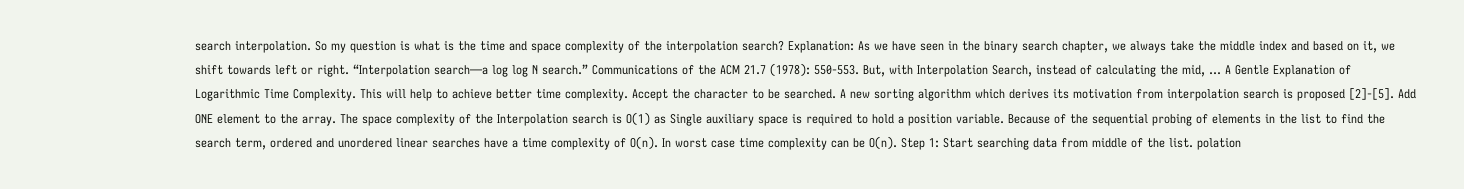search interpolation. So my question is what is the time and space complexity of the interpolation search? Explanation: As we have seen in the binary search chapter, we always take the middle index and based on it, we shift towards left or right. “Interpolation search—a log log N search.” Communications of the ACM 21.7 (1978): 550-553. But, with Interpolation Search, instead of calculating the mid, ... A Gentle Explanation of Logarithmic Time Complexity. This will help to achieve better time complexity. Accept the character to be searched. A new sorting algorithm which derives its motivation from interpolation search is proposed [2]-[5]. Add ONE element to the array. The space complexity of the Interpolation search is O(1) as Single auxiliary space is required to hold a position variable. Because of the sequential probing of elements in the list to find the search term, ordered and unordered linear searches have a time complexity of O(n). In worst case time complexity can be O(n). Step 1: Start searching data from middle of the list. polation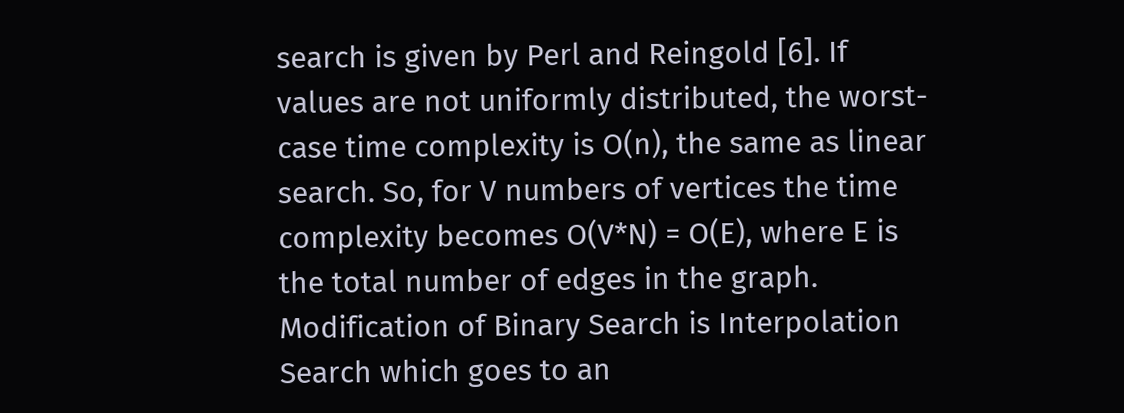search is given by Perl and Reingold [6]. If values are not uniformly distributed, the worst-case time complexity is O(n), the same as linear search. So, for V numbers of vertices the time complexity becomes O(V*N) = O(E), where E is the total number of edges in the graph. Modification of Binary Search is Interpolation Search which goes to an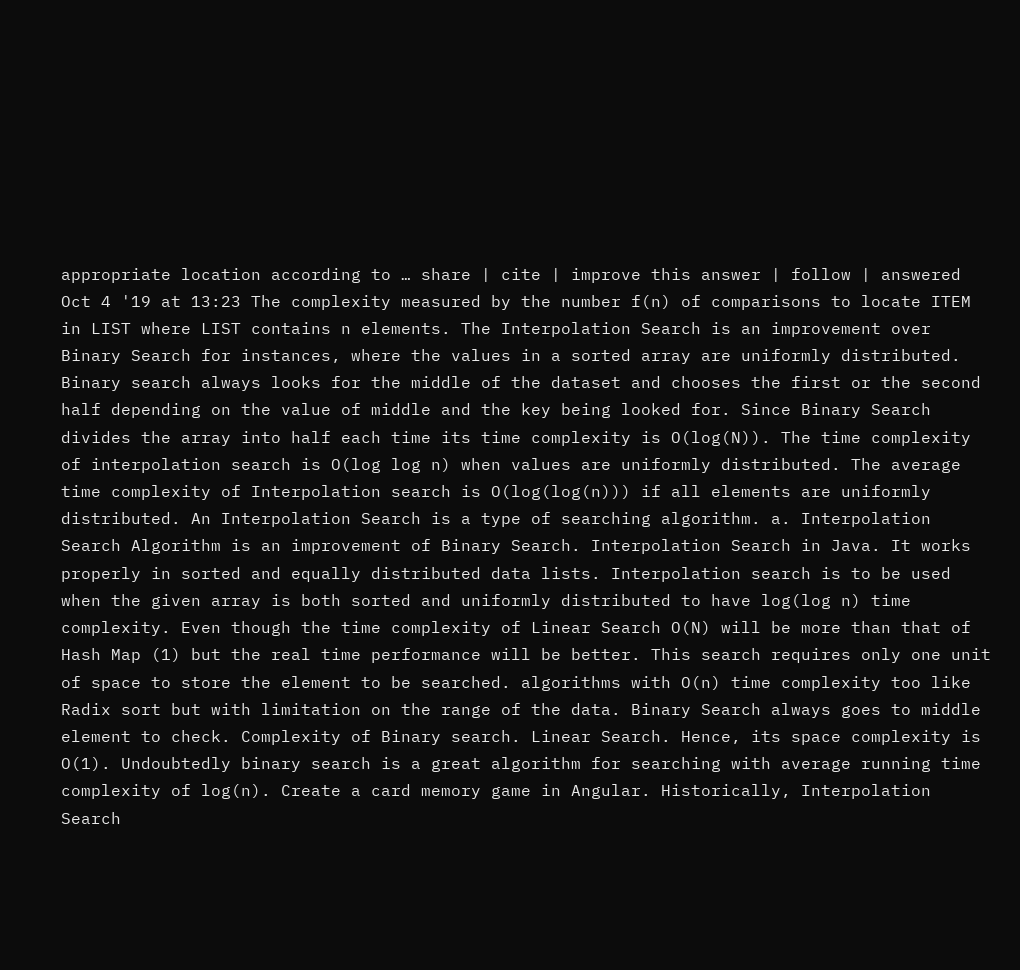appropriate location according to … share | cite | improve this answer | follow | answered Oct 4 '19 at 13:23 The complexity measured by the number f(n) of comparisons to locate ITEM in LIST where LIST contains n elements. The Interpolation Search is an improvement over Binary Search for instances, where the values in a sorted array are uniformly distributed. Binary search always looks for the middle of the dataset and chooses the first or the second half depending on the value of middle and the key being looked for. Since Binary Search divides the array into half each time its time complexity is O(log(N)). The time complexity of interpolation search is O(log log n) when values are uniformly distributed. The average time complexity of Interpolation search is O(log(log(n))) if all elements are uniformly distributed. An Interpolation Search is a type of searching algorithm. a. Interpolation Search Algorithm is an improvement of Binary Search. Interpolation Search in Java. It works properly in sorted and equally distributed data lists. Interpolation search is to be used when the given array is both sorted and uniformly distributed to have log(log n) time complexity. Even though the time complexity of Linear Search O(N) will be more than that of Hash Map (1) but the real time performance will be better. This search requires only one unit of space to store the element to be searched. algorithms with O(n) time complexity too like Radix sort but with limitation on the range of the data. Binary Search always goes to middle element to check. Complexity of Binary search. Linear Search. Hence, its space complexity is O(1). Undoubtedly binary search is a great algorithm for searching with average running time complexity of log(n). Create a card memory game in Angular. Historically, Interpolation Search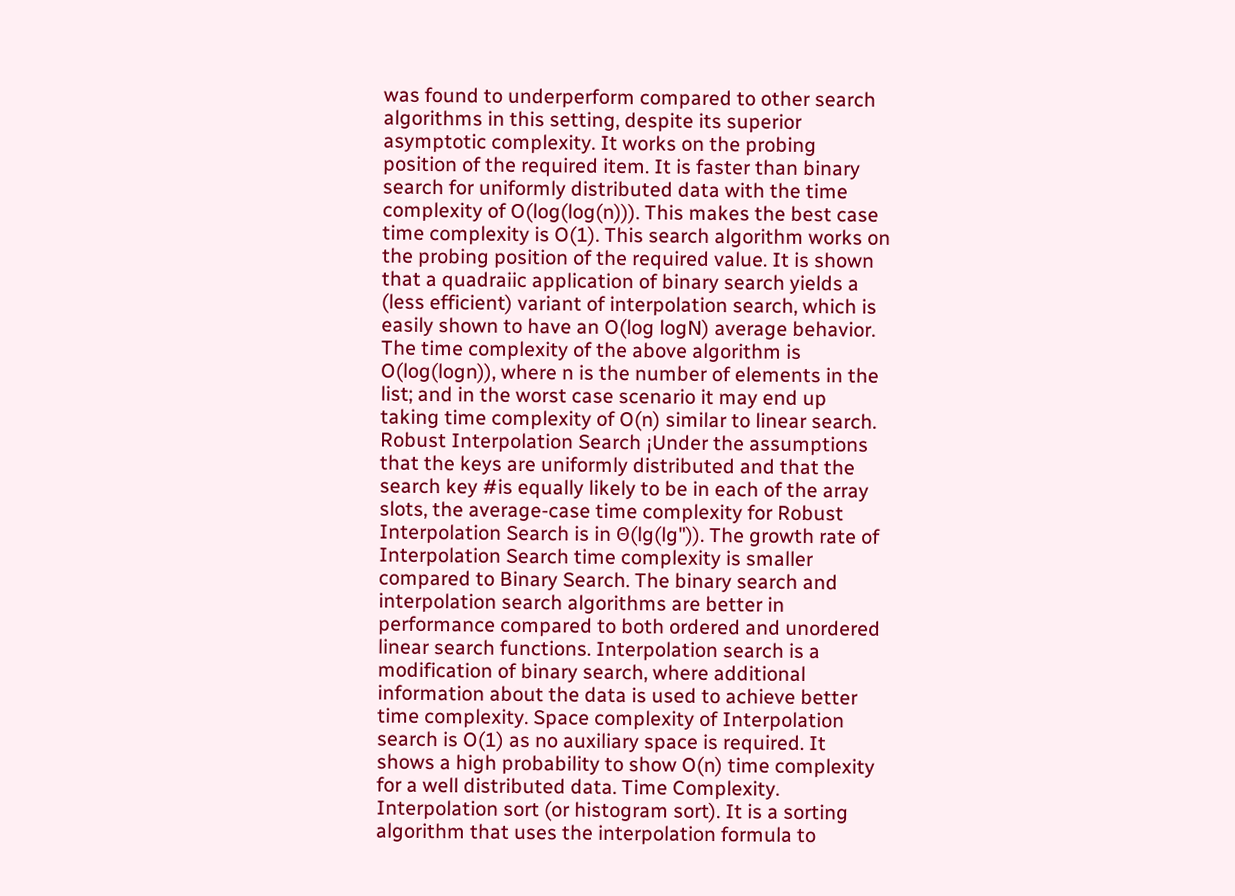was found to underperform compared to other search algorithms in this setting, despite its superior asymptotic complexity. It works on the probing position of the required item. It is faster than binary search for uniformly distributed data with the time complexity of O(log(log(n))). This makes the best case time complexity is O(1). This search algorithm works on the probing position of the required value. It is shown that a quadraiic application of binary search yields a (less efficient) variant of interpolation search, which is easily shown to have an O(log logN) average behavior. The time complexity of the above algorithm is O(log(logn)), where n is the number of elements in the list; and in the worst case scenario it may end up taking time complexity of O(n) similar to linear search. Robust Interpolation Search ¡Under the assumptions that the keys are uniformly distributed and that the search key #is equally likely to be in each of the array slots, the average-case time complexity for Robust Interpolation Search is in Θ(lg(lg")). The growth rate of Interpolation Search time complexity is smaller compared to Binary Search. The binary search and interpolation search algorithms are better in performance compared to both ordered and unordered linear search functions. Interpolation search is a modification of binary search, where additional information about the data is used to achieve better time complexity. Space complexity of Interpolation search is O(1) as no auxiliary space is required. It shows a high probability to show O(n) time complexity for a well distributed data. Time Complexity. Interpolation sort (or histogram sort). It is a sorting algorithm that uses the interpolation formula to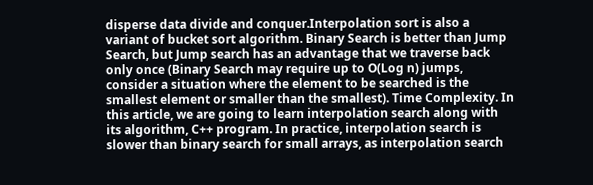disperse data divide and conquer.Interpolation sort is also a variant of bucket sort algorithm. Binary Search is better than Jump Search, but Jump search has an advantage that we traverse back only once (Binary Search may require up to O(Log n) jumps, consider a situation where the element to be searched is the smallest element or smaller than the smallest). Time Complexity. In this article, we are going to learn interpolation search along with its algorithm, C++ program. In practice, interpolation search is slower than binary search for small arrays, as interpolation search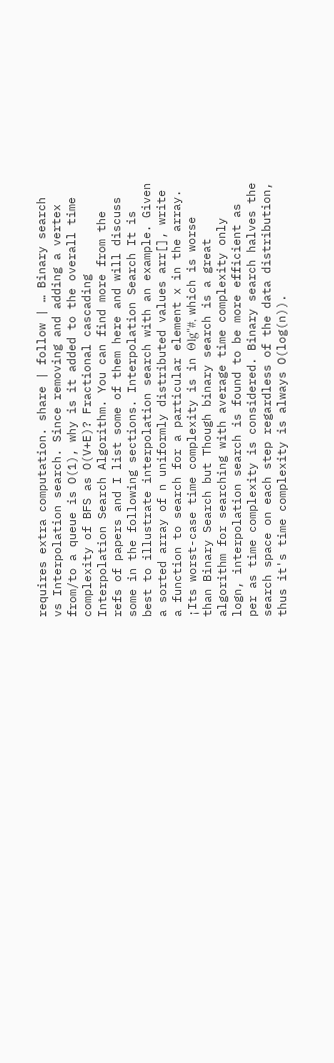requires extra computation. share | follow | … Binary search vs Interpolation search. Since removing and adding a vertex from/to a queue is O(1), why is it added to the overall time complexity of BFS as O(V+E)? Fractional cascading Interpolation Search Algorithm. You can find more from the refs of papers and I list some of them here and will discuss some in the following sections. Interpolation Search It is best to illustrate interpolation search with an example. Given a sorted array of n uniformly distributed values arr[], write a function to search for a particular element x in the array. ¡Its worst-case time complexity is in Θlg"#, which is worse than Binary Search but Though binary search is a great algorithm for searching with average time complexity only logn, interpolation search is found to be more efficient as per as time complexity is considered. Binary search halves the search space on each step regardless of the data distribution, thus it's time complexity is always O(log(n)).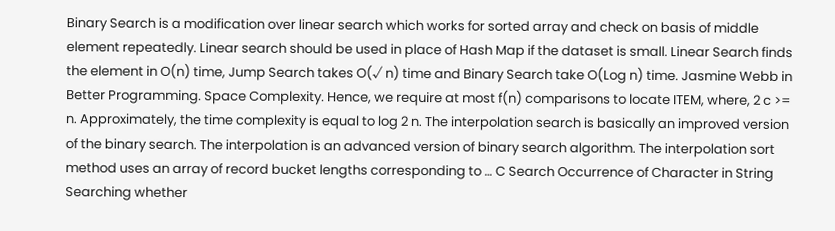Binary Search is a modification over linear search which works for sorted array and check on basis of middle element repeatedly. Linear search should be used in place of Hash Map if the dataset is small. Linear Search finds the element in O(n) time, Jump Search takes O(√ n) time and Binary Search take O(Log n) time. Jasmine Webb in Better Programming. Space Complexity. Hence, we require at most f(n) comparisons to locate ITEM, where, 2 c >= n. Approximately, the time complexity is equal to log 2 n. The interpolation search is basically an improved version of the binary search. The interpolation is an advanced version of binary search algorithm. The interpolation sort method uses an array of record bucket lengths corresponding to … C Search Occurrence of Character in String Searching whether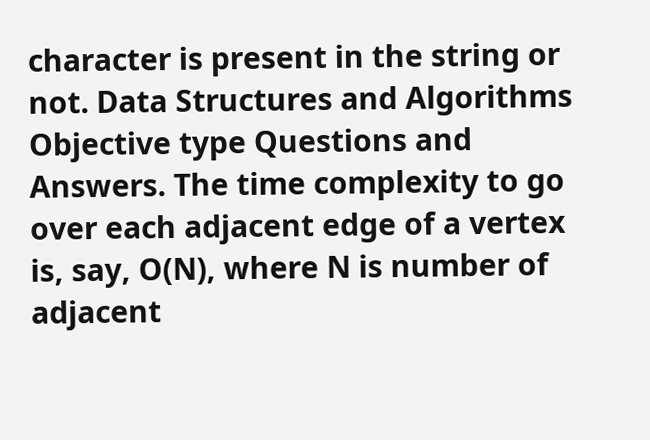character is present in the string or not. Data Structures and Algorithms Objective type Questions and Answers. The time complexity to go over each adjacent edge of a vertex is, say, O(N), where N is number of adjacent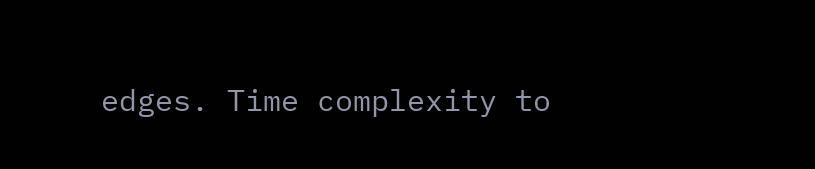edges. Time complexity to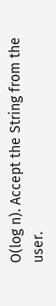O(log n). Accept the String from the user.